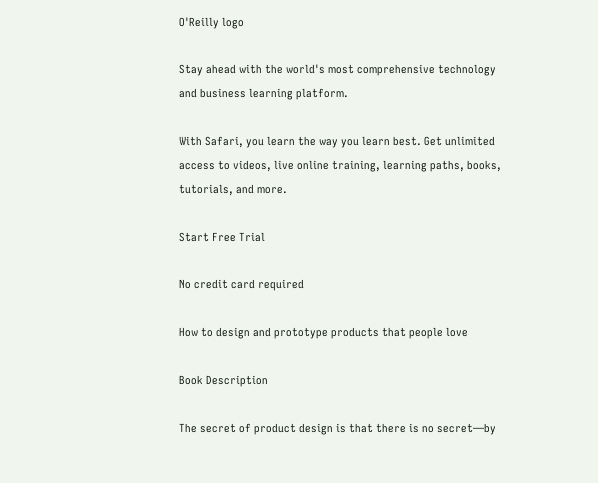O'Reilly logo

Stay ahead with the world's most comprehensive technology and business learning platform.

With Safari, you learn the way you learn best. Get unlimited access to videos, live online training, learning paths, books, tutorials, and more.

Start Free Trial

No credit card required

How to design and prototype products that people love

Book Description

The secret of product design is that there is no secret—by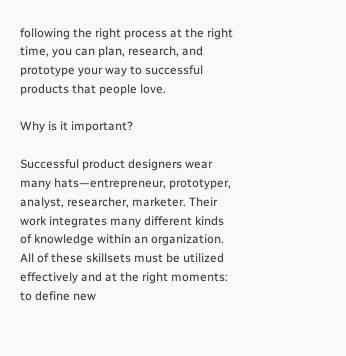following the right process at the right time, you can plan, research, and prototype your way to successful products that people love.

Why is it important?

Successful product designers wear many hats—entrepreneur, prototyper, analyst, researcher, marketer. Their work integrates many different kinds of knowledge within an organization. All of these skillsets must be utilized effectively and at the right moments: to define new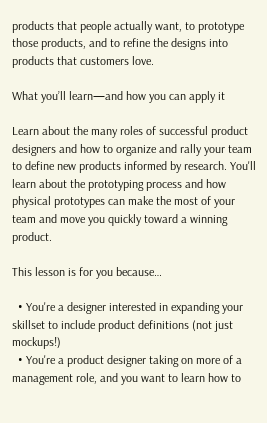products that people actually want, to prototype those products, and to refine the designs into products that customers love.

What you’ll learn—and how you can apply it

Learn about the many roles of successful product designers and how to organize and rally your team to define new products informed by research. You'll learn about the prototyping process and how physical prototypes can make the most of your team and move you quickly toward a winning product.

This lesson is for you because…

  • You're a designer interested in expanding your skillset to include product definitions (not just mockups!)
  • You're a product designer taking on more of a management role, and you want to learn how to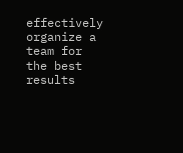effectively organize a team for the best results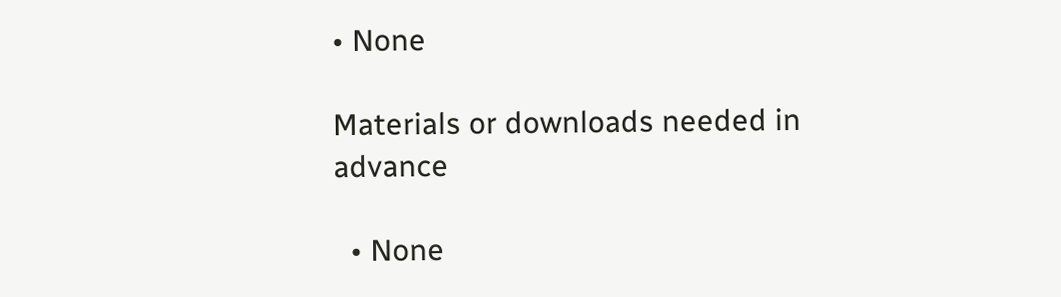• None

Materials or downloads needed in advance

  • None